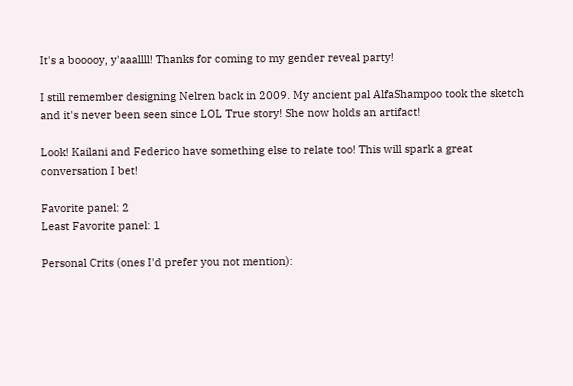It's a booooy, y'aaallll! Thanks for coming to my gender reveal party!

I still remember designing Nelren back in 2009. My ancient pal AlfaShampoo took the sketch and it's never been seen since LOL True story! She now holds an artifact!

Look! Kailani and Federico have something else to relate too! This will spark a great conversation I bet!

Favorite panel: 2
Least Favorite panel: 1

Personal Crits (ones I'd prefer you not mention):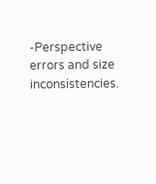-Perspective errors and size inconsistencies.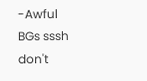-Awful BGs sssh don't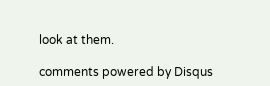look at them.

comments powered by Disqus